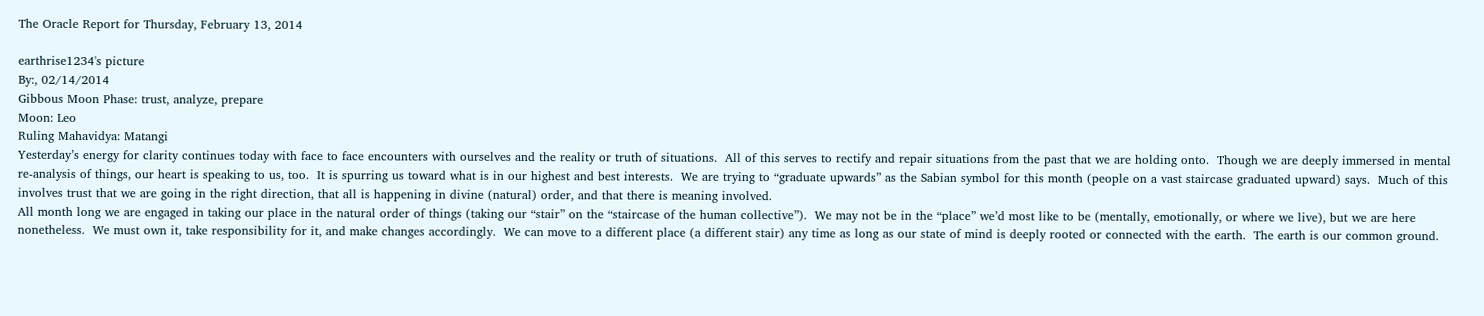The Oracle Report for Thursday, February 13, 2014

earthrise1234's picture
By:, 02/14/2014
Gibbous Moon Phase: trust, analyze, prepare
Moon: Leo
Ruling Mahavidya: Matangi
Yesterday’s energy for clarity continues today with face to face encounters with ourselves and the reality or truth of situations.  All of this serves to rectify and repair situations from the past that we are holding onto.  Though we are deeply immersed in mental re-analysis of things, our heart is speaking to us, too.  It is spurring us toward what is in our highest and best interests.  We are trying to “graduate upwards” as the Sabian symbol for this month (people on a vast staircase graduated upward) says.  Much of this involves trust that we are going in the right direction, that all is happening in divine (natural) order, and that there is meaning involved.
All month long we are engaged in taking our place in the natural order of things (taking our “stair” on the “staircase of the human collective”).  We may not be in the “place” we’d most like to be (mentally, emotionally, or where we live), but we are here nonetheless.  We must own it, take responsibility for it, and make changes accordingly.  We can move to a different place (a different stair) any time as long as our state of mind is deeply rooted or connected with the earth.  The earth is our common ground.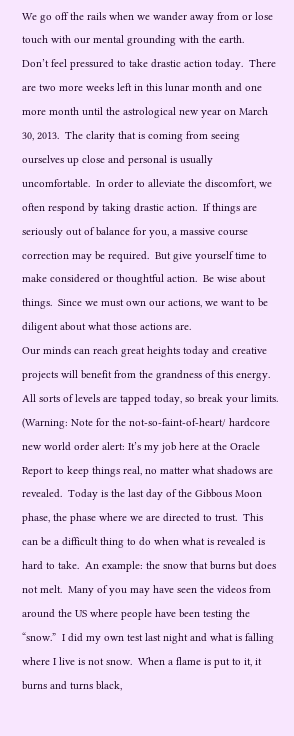We go off the rails when we wander away from or lose touch with our mental grounding with the earth.
Don’t feel pressured to take drastic action today.  There are two more weeks left in this lunar month and one more month until the astrological new year on March 30, 2013.  The clarity that is coming from seeing ourselves up close and personal is usually uncomfortable.  In order to alleviate the discomfort, we often respond by taking drastic action.  If things are seriously out of balance for you, a massive course correction may be required.  But give yourself time to make considered or thoughtful action.  Be wise about things.  Since we must own our actions, we want to be diligent about what those actions are.
Our minds can reach great heights today and creative projects will benefit from the grandness of this energy.  All sorts of levels are tapped today, so break your limits.
(Warning: Note for the not-so-faint-of-heart/ hardcore new world order alert: It’s my job here at the Oracle Report to keep things real, no matter what shadows are revealed.  Today is the last day of the Gibbous Moon phase, the phase where we are directed to trust.  This can be a difficult thing to do when what is revealed is hard to take.  An example: the snow that burns but does not melt.  Many of you may have seen the videos from around the US where people have been testing the “snow.”  I did my own test last night and what is falling where I live is not snow.  When a flame is put to it, it burns and turns black,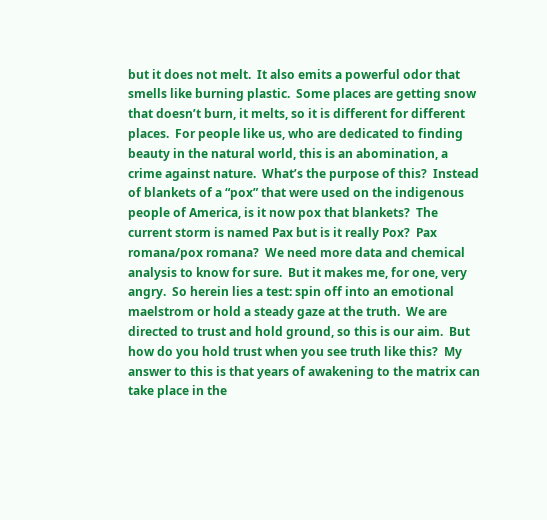but it does not melt.  It also emits a powerful odor that smells like burning plastic.  Some places are getting snow that doesn’t burn, it melts, so it is different for different places.  For people like us, who are dedicated to finding beauty in the natural world, this is an abomination, a crime against nature.  What’s the purpose of this?  Instead of blankets of a “pox” that were used on the indigenous people of America, is it now pox that blankets?  The current storm is named Pax but is it really Pox?  Pax romana/pox romana?  We need more data and chemical analysis to know for sure.  But it makes me, for one, very angry.  So herein lies a test: spin off into an emotional maelstrom or hold a steady gaze at the truth.  We are directed to trust and hold ground, so this is our aim.  But how do you hold trust when you see truth like this?  My answer to this is that years of awakening to the matrix can take place in the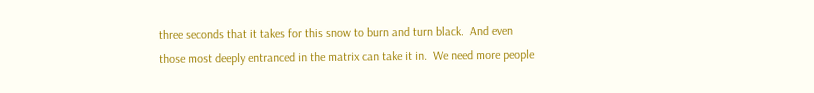three seconds that it takes for this snow to burn and turn black.  And even those most deeply entranced in the matrix can take it in.  We need more people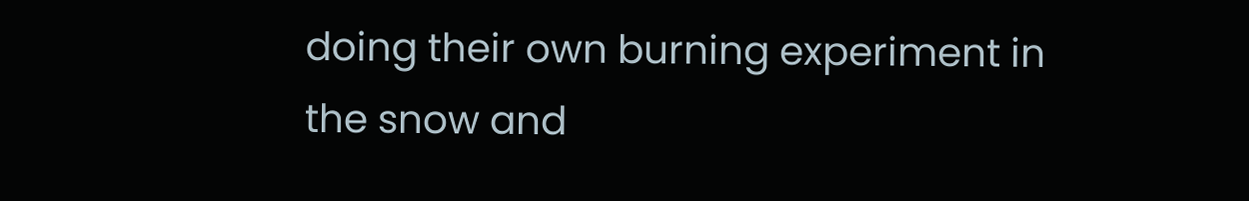doing their own burning experiment in the snow and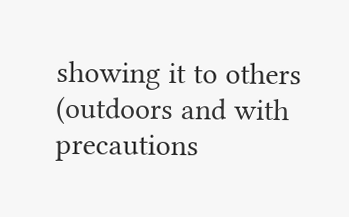showing it to others (outdoors and with precautions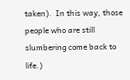taken).  In this way, those people who are still slumbering come back to life.)